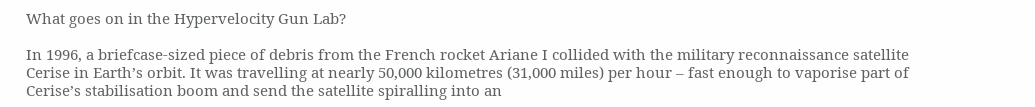What goes on in the Hypervelocity Gun Lab?

In 1996, a briefcase-sized piece of debris from the French rocket Ariane I collided with the military reconnaissance satellite Cerise in Earth’s orbit. It was travelling at nearly 50,000 kilometres (31,000 miles) per hour – fast enough to vaporise part of Cerise’s stabilisation boom and send the satellite spiralling into an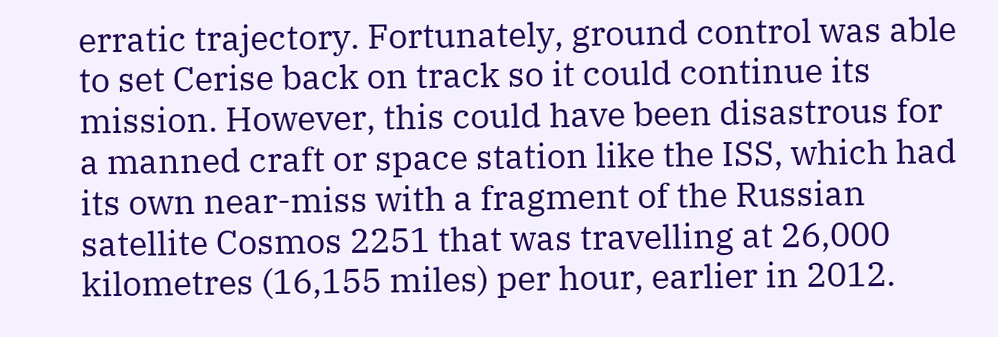erratic trajectory. Fortunately, ground control was able to set Cerise back on track so it could continue its mission. However, this could have been disastrous for a manned craft or space station like the ISS, which had its own near-miss with a fragment of the Russian satellite Cosmos 2251 that was travelling at 26,000 kilometres (16,155 miles) per hour, earlier in 2012.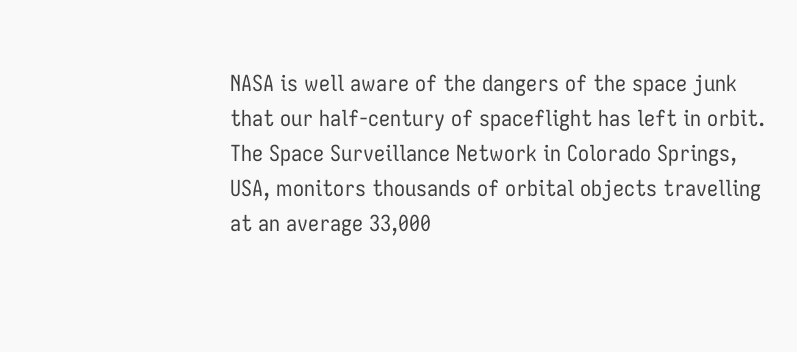NASA is well aware of the dangers of the space junk that our half-century of spaceflight has left in orbit. The Space Surveillance Network in Colorado Springs, USA, monitors thousands of orbital objects travelling at an average 33,000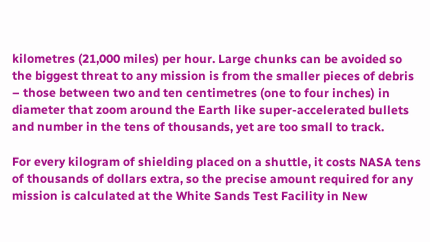kilometres (21,000 miles) per hour. Large chunks can be avoided so the biggest threat to any mission is from the smaller pieces of debris – those between two and ten centimetres (one to four inches) in diameter that zoom around the Earth like super-accelerated bullets and number in the tens of thousands, yet are too small to track.

For every kilogram of shielding placed on a shuttle, it costs NASA tens of thousands of dollars extra, so the precise amount required for any mission is calculated at the White Sands Test Facility in New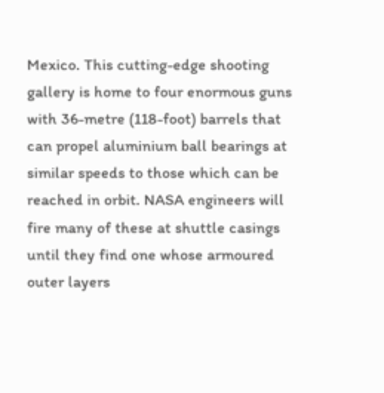Mexico. This cutting-edge shooting gallery is home to four enormous guns with 36-metre (118-foot) barrels that can propel aluminium ball bearings at similar speeds to those which can be reached in orbit. NASA engineers will fire many of these at shuttle casings until they find one whose armoured outer layers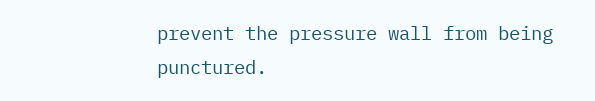prevent the pressure wall from being punctured.